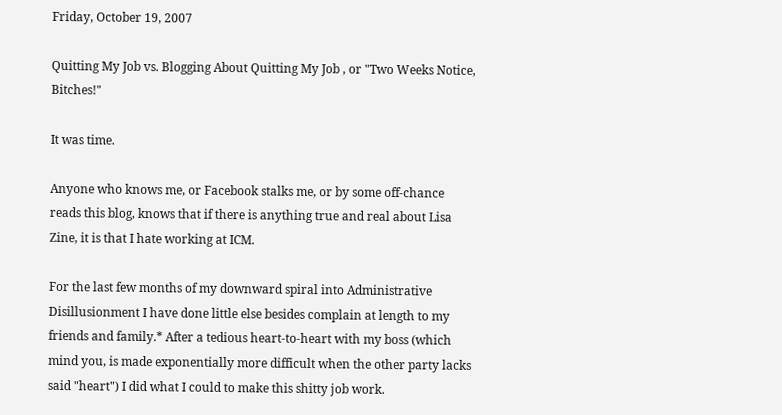Friday, October 19, 2007

Quitting My Job vs. Blogging About Quitting My Job , or "Two Weeks Notice, Bitches!"

It was time.

Anyone who knows me, or Facebook stalks me, or by some off-chance reads this blog, knows that if there is anything true and real about Lisa Zine, it is that I hate working at ICM.

For the last few months of my downward spiral into Administrative Disillusionment I have done little else besides complain at length to my friends and family.* After a tedious heart-to-heart with my boss (which mind you, is made exponentially more difficult when the other party lacks said "heart") I did what I could to make this shitty job work.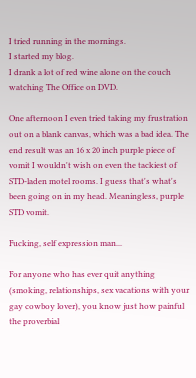I tried running in the mornings.
I started my blog.
I drank a lot of red wine alone on the couch watching The Office on DVD.

One afternoon I even tried taking my frustration out on a blank canvas, which was a bad idea. The end result was an 16 x 20 inch purple piece of vomit I wouldn't wish on even the tackiest of STD-laden motel rooms. I guess that's what's been going on in my head. Meaningless, purple STD vomit.

Fucking, self expression man...

For anyone who has ever quit anything (smoking, relationships, sex vacations with your gay cowboy lover), you know just how painful the proverbial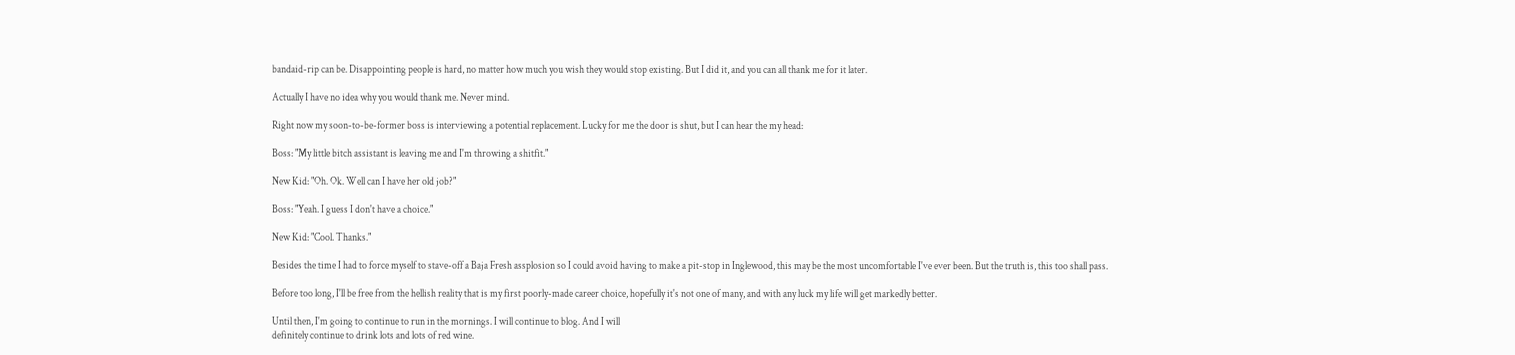bandaid-rip can be. Disappointing people is hard, no matter how much you wish they would stop existing. But I did it, and you can all thank me for it later.

Actually I have no idea why you would thank me. Never mind.

Right now my soon-to-be-former boss is interviewing a potential replacement. Lucky for me the door is shut, but I can hear the my head:

Boss: "My little bitch assistant is leaving me and I'm throwing a shitfit."

New Kid: "Oh. Ok. Well can I have her old job?"

Boss: "Yeah. I guess I don't have a choice."

New Kid: "Cool. Thanks."

Besides the time I had to force myself to stave-off a Baja Fresh assplosion so I could avoid having to make a pit-stop in Inglewood, this may be the most uncomfortable I've ever been. But the truth is, this too shall pass.

Before too long, I'll be free from the hellish reality that is my first poorly-made career choice, hopefully it's not one of many, and with any luck my life will get markedly better.

Until then, I'm going to continue to run in the mornings. I will continue to blog. And I will
definitely continue to drink lots and lots of red wine.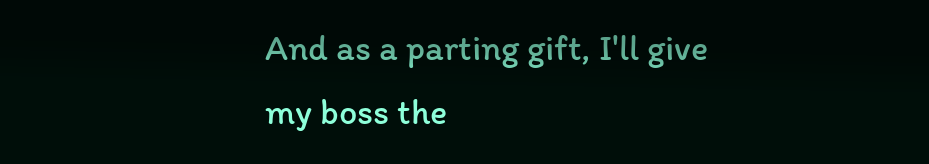And as a parting gift, I'll give my boss the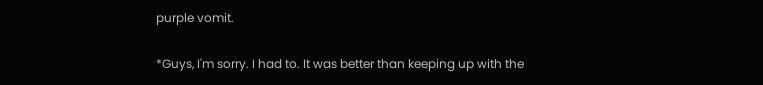purple vomit.

*Guys, I'm sorry. I had to. It was better than keeping up with the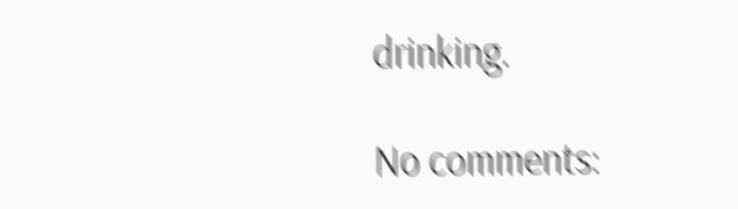drinking.

No comments: